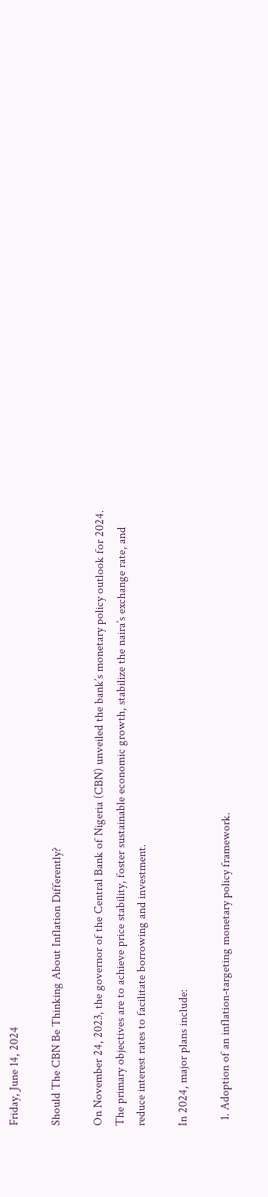Friday, June 14, 2024

Should The CBN Be Thinking About Inflation Differently?

On November 24, 2023, the governor of the Central Bank of Nigeria (CBN) unveiled the bank’s monetary policy outlook for 2024. The primary objectives are to achieve price stability, foster sustainable economic growth, stabilize the naira’s exchange rate, and reduce interest rates to facilitate borrowing and investment.

In 2024, major plans include:

  1. Adoption of an inflation-targeting monetary policy framework.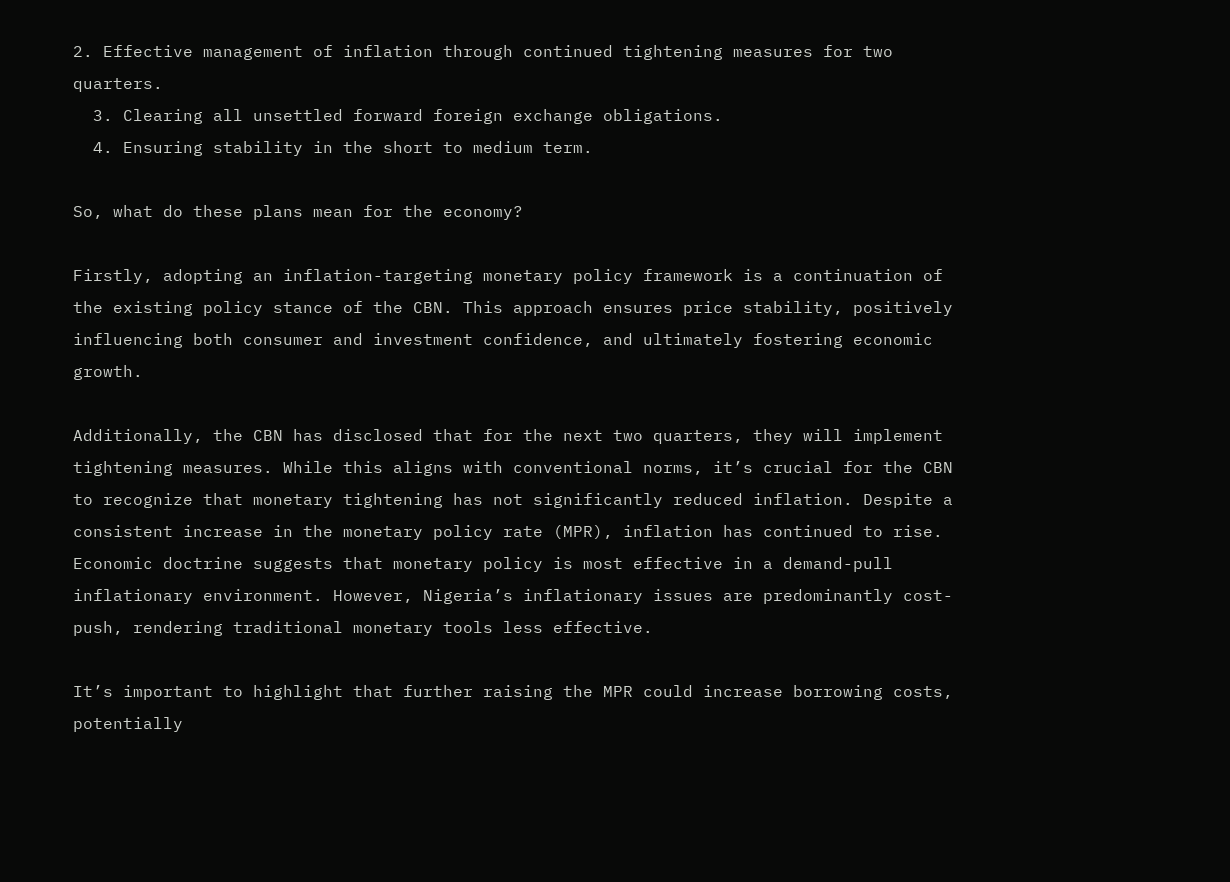2. Effective management of inflation through continued tightening measures for two quarters.
  3. Clearing all unsettled forward foreign exchange obligations.
  4. Ensuring stability in the short to medium term.

So, what do these plans mean for the economy?

Firstly, adopting an inflation-targeting monetary policy framework is a continuation of the existing policy stance of the CBN. This approach ensures price stability, positively influencing both consumer and investment confidence, and ultimately fostering economic growth.

Additionally, the CBN has disclosed that for the next two quarters, they will implement tightening measures. While this aligns with conventional norms, it’s crucial for the CBN to recognize that monetary tightening has not significantly reduced inflation. Despite a consistent increase in the monetary policy rate (MPR), inflation has continued to rise. Economic doctrine suggests that monetary policy is most effective in a demand-pull inflationary environment. However, Nigeria’s inflationary issues are predominantly cost-push, rendering traditional monetary tools less effective.

It’s important to highlight that further raising the MPR could increase borrowing costs, potentially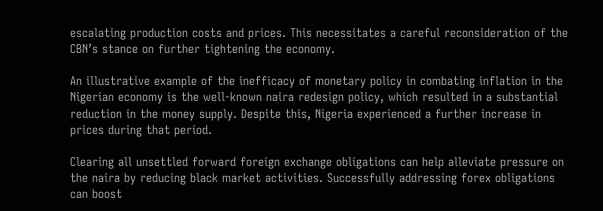escalating production costs and prices. This necessitates a careful reconsideration of the CBN’s stance on further tightening the economy.

An illustrative example of the inefficacy of monetary policy in combating inflation in the Nigerian economy is the well-known naira redesign policy, which resulted in a substantial reduction in the money supply. Despite this, Nigeria experienced a further increase in prices during that period.

Clearing all unsettled forward foreign exchange obligations can help alleviate pressure on the naira by reducing black market activities. Successfully addressing forex obligations can boost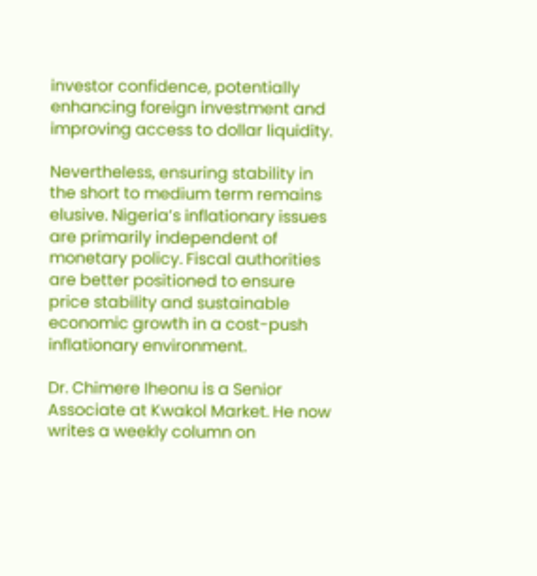investor confidence, potentially enhancing foreign investment and improving access to dollar liquidity.

Nevertheless, ensuring stability in the short to medium term remains elusive. Nigeria’s inflationary issues are primarily independent of monetary policy. Fiscal authorities are better positioned to ensure price stability and sustainable economic growth in a cost-push inflationary environment.

Dr. Chimere Iheonu is a Senior Associate at Kwakol Market. He now writes a weekly column on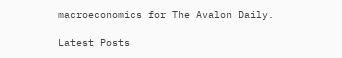macroeconomics for The Avalon Daily.

Latest Posts